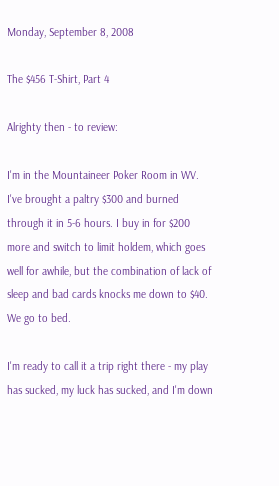Monday, September 8, 2008

The $456 T-Shirt, Part 4

Alrighty then - to review:

I'm in the Mountaineer Poker Room in WV. I've brought a paltry $300 and burned through it in 5-6 hours. I buy in for $200 more and switch to limit holdem, which goes well for awhile, but the combination of lack of sleep and bad cards knocks me down to $40. We go to bed.

I'm ready to call it a trip right there - my play has sucked, my luck has sucked, and I'm down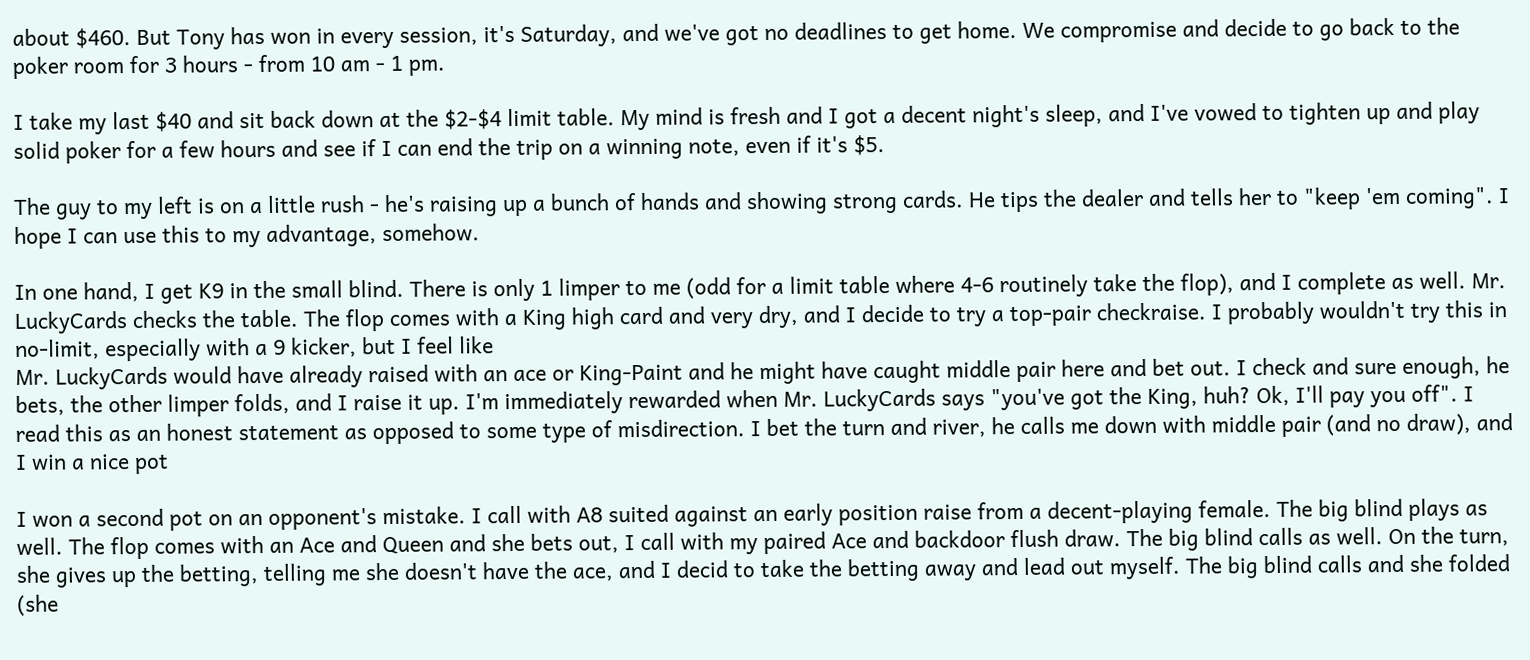about $460. But Tony has won in every session, it's Saturday, and we've got no deadlines to get home. We compromise and decide to go back to the poker room for 3 hours - from 10 am - 1 pm.

I take my last $40 and sit back down at the $2-$4 limit table. My mind is fresh and I got a decent night's sleep, and I've vowed to tighten up and play solid poker for a few hours and see if I can end the trip on a winning note, even if it's $5.

The guy to my left is on a little rush - he's raising up a bunch of hands and showing strong cards. He tips the dealer and tells her to "keep 'em coming". I hope I can use this to my advantage, somehow.

In one hand, I get K9 in the small blind. There is only 1 limper to me (odd for a limit table where 4-6 routinely take the flop), and I complete as well. Mr. LuckyCards checks the table. The flop comes with a King high card and very dry, and I decide to try a top-pair checkraise. I probably wouldn't try this in no-limit, especially with a 9 kicker, but I feel like
Mr. LuckyCards would have already raised with an ace or King-Paint and he might have caught middle pair here and bet out. I check and sure enough, he bets, the other limper folds, and I raise it up. I'm immediately rewarded when Mr. LuckyCards says "you've got the King, huh? Ok, I'll pay you off". I read this as an honest statement as opposed to some type of misdirection. I bet the turn and river, he calls me down with middle pair (and no draw), and I win a nice pot

I won a second pot on an opponent's mistake. I call with A8 suited against an early position raise from a decent-playing female. The big blind plays as well. The flop comes with an Ace and Queen and she bets out, I call with my paired Ace and backdoor flush draw. The big blind calls as well. On the turn, she gives up the betting, telling me she doesn't have the ace, and I decid to take the betting away and lead out myself. The big blind calls and she folded (she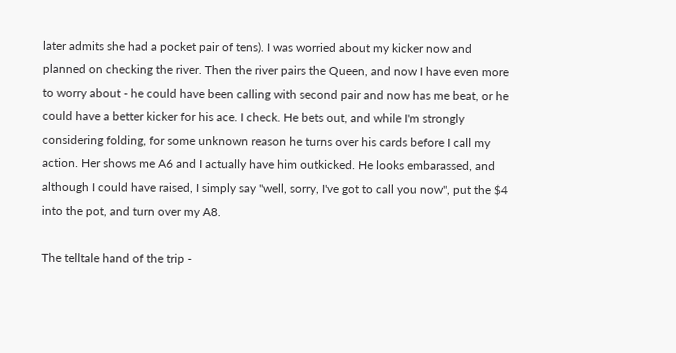later admits she had a pocket pair of tens). I was worried about my kicker now and planned on checking the river. Then the river pairs the Queen, and now I have even more to worry about - he could have been calling with second pair and now has me beat, or he could have a better kicker for his ace. I check. He bets out, and while I'm strongly considering folding, for some unknown reason he turns over his cards before I call my action. Her shows me A6 and I actually have him outkicked. He looks embarassed, and although I could have raised, I simply say "well, sorry, I've got to call you now", put the $4 into the pot, and turn over my A8.

The telltale hand of the trip -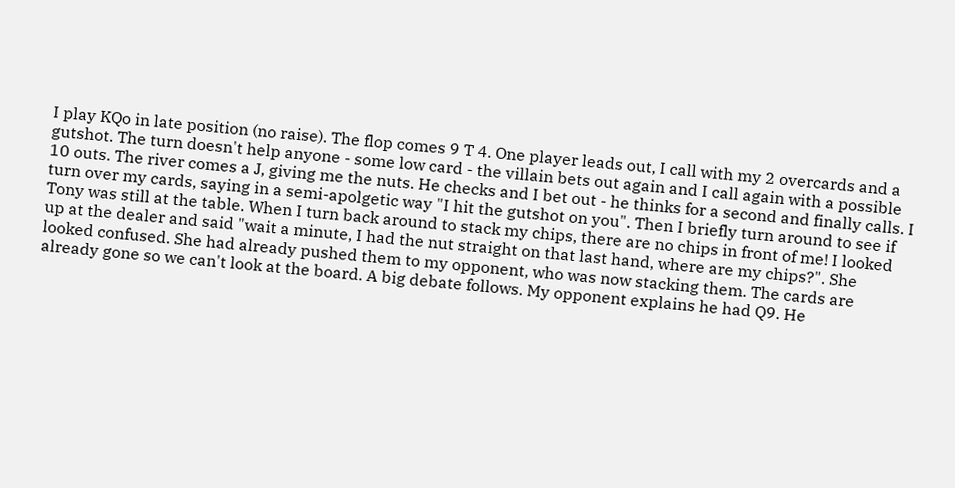I play KQo in late position (no raise). The flop comes 9 T 4. One player leads out, I call with my 2 overcards and a gutshot. The turn doesn't help anyone - some low card - the villain bets out again and I call again with a possible 10 outs. The river comes a J, giving me the nuts. He checks and I bet out - he thinks for a second and finally calls. I turn over my cards, saying in a semi-apolgetic way "I hit the gutshot on you". Then I briefly turn around to see if Tony was still at the table. When I turn back around to stack my chips, there are no chips in front of me! I looked up at the dealer and said "wait a minute, I had the nut straight on that last hand, where are my chips?". She looked confused. She had already pushed them to my opponent, who was now stacking them. The cards are already gone so we can't look at the board. A big debate follows. My opponent explains he had Q9. He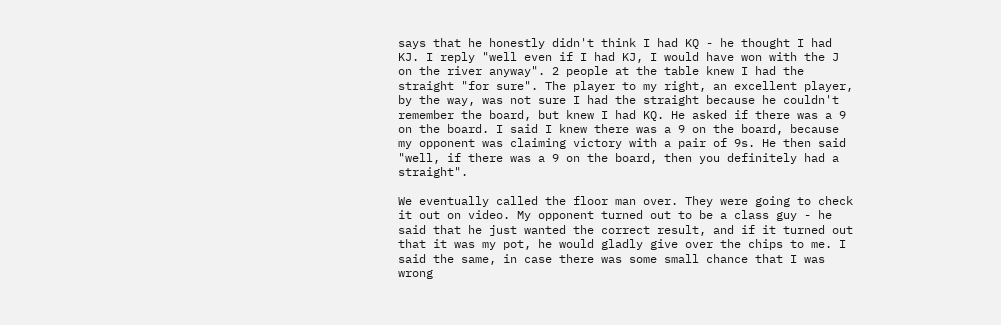says that he honestly didn't think I had KQ - he thought I had KJ. I reply "well even if I had KJ, I would have won with the J on the river anyway". 2 people at the table knew I had the straight "for sure". The player to my right, an excellent player, by the way, was not sure I had the straight because he couldn't remember the board, but knew I had KQ. He asked if there was a 9 on the board. I said I knew there was a 9 on the board, because my opponent was claiming victory with a pair of 9s. He then said "well, if there was a 9 on the board, then you definitely had a straight".

We eventually called the floor man over. They were going to check it out on video. My opponent turned out to be a class guy - he said that he just wanted the correct result, and if it turned out that it was my pot, he would gladly give over the chips to me. I said the same, in case there was some small chance that I was wrong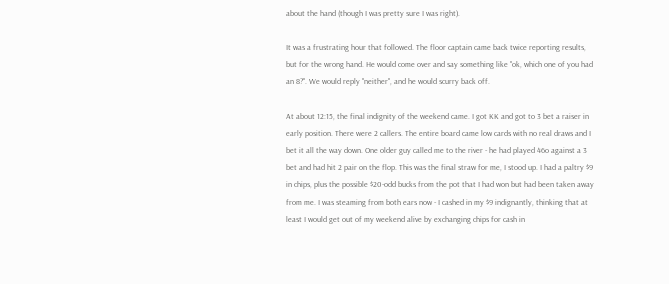about the hand (though I was pretty sure I was right).

It was a frustrating hour that followed. The floor captain came back twice reporting results, but for the wrong hand. He would come over and say something like "ok, which one of you had an 8?". We would reply "neither", and he would scurry back off.

At about 12:15, the final indignity of the weekend came. I got KK and got to 3 bet a raiser in early position. There were 2 callers. The entire board came low cards with no real draws and I bet it all the way down. One older guy called me to the river - he had played 46o against a 3 bet and had hit 2 pair on the flop. This was the final straw for me, I stood up. I had a paltry $9 in chips, plus the possible $20-odd bucks from the pot that I had won but had been taken away from me. I was steaming from both ears now - I cashed in my $9 indignantly, thinking that at least I would get out of my weekend alive by exchanging chips for cash in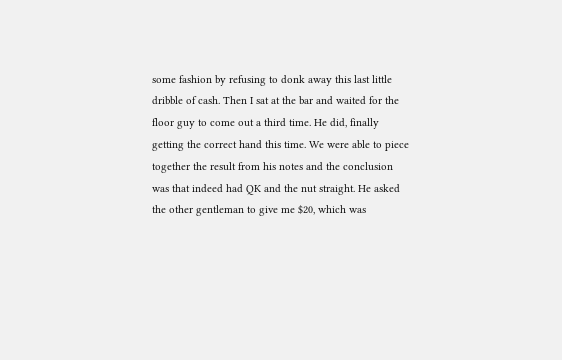some fashion by refusing to donk away this last little dribble of cash. Then I sat at the bar and waited for the floor guy to come out a third time. He did, finally getting the correct hand this time. We were able to piece together the result from his notes and the conclusion was that indeed had QK and the nut straight. He asked the other gentleman to give me $20, which was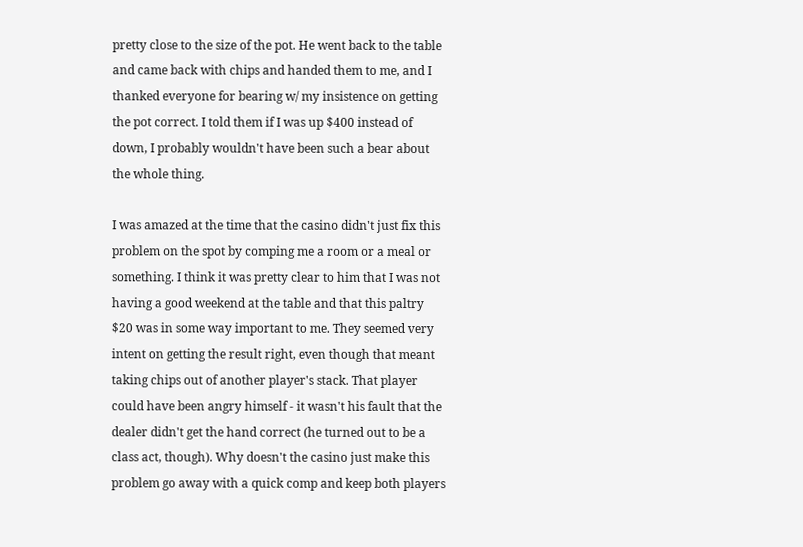pretty close to the size of the pot. He went back to the table and came back with chips and handed them to me, and I thanked everyone for bearing w/ my insistence on getting the pot correct. I told them if I was up $400 instead of down, I probably wouldn't have been such a bear about the whole thing.

I was amazed at the time that the casino didn't just fix this problem on the spot by comping me a room or a meal or something. I think it was pretty clear to him that I was not having a good weekend at the table and that this paltry $20 was in some way important to me. They seemed very intent on getting the result right, even though that meant taking chips out of another player's stack. That player could have been angry himself - it wasn't his fault that the dealer didn't get the hand correct (he turned out to be a class act, though). Why doesn't the casino just make this problem go away with a quick comp and keep both players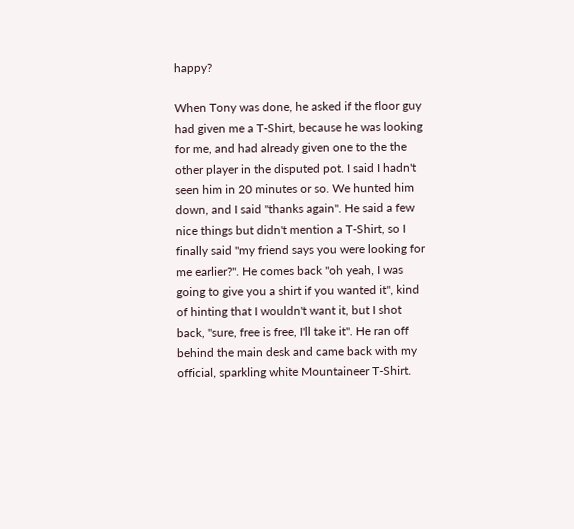happy?

When Tony was done, he asked if the floor guy had given me a T-Shirt, because he was looking for me, and had already given one to the the other player in the disputed pot. I said I hadn't seen him in 20 minutes or so. We hunted him down, and I said "thanks again". He said a few nice things but didn't mention a T-Shirt, so I finally said "my friend says you were looking for me earlier?". He comes back "oh yeah, I was going to give you a shirt if you wanted it", kind of hinting that I wouldn't want it, but I shot back, "sure, free is free, I'll take it". He ran off behind the main desk and came back with my official, sparkling white Mountaineer T-Shirt.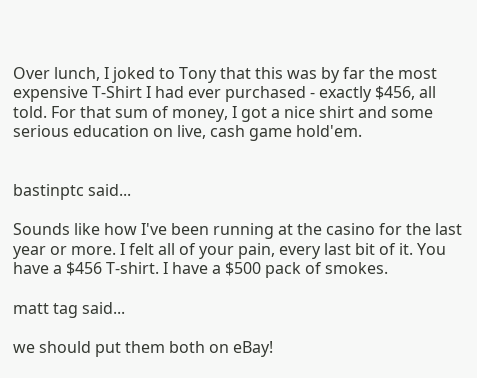Over lunch, I joked to Tony that this was by far the most expensive T-Shirt I had ever purchased - exactly $456, all told. For that sum of money, I got a nice shirt and some serious education on live, cash game hold'em.


bastinptc said...

Sounds like how I've been running at the casino for the last year or more. I felt all of your pain, every last bit of it. You have a $456 T-shirt. I have a $500 pack of smokes.

matt tag said...

we should put them both on eBay!